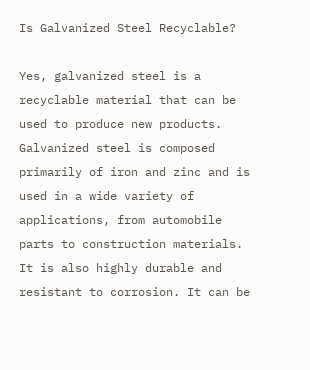Is Galvanized Steel Recyclable?

Yes, galvanized steel is a recyclable material that can be used to produce new products. Galvanized steel is composed primarily of iron and zinc and is used in a wide variety of applications, from automobile parts to construction materials. It is also highly durable and resistant to corrosion. It can be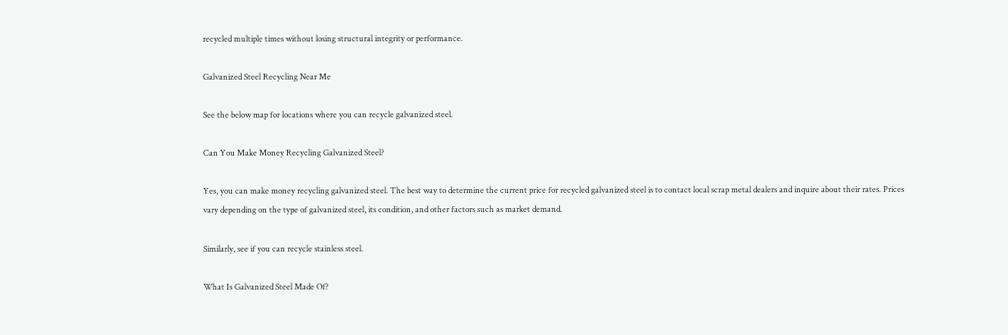recycled multiple times without losing structural integrity or performance.

Galvanized Steel Recycling Near Me

See the below map for locations where you can recycle galvanized steel.

Can You Make Money Recycling Galvanized Steel?

Yes, you can make money recycling galvanized steel. The best way to determine the current price for recycled galvanized steel is to contact local scrap metal dealers and inquire about their rates. Prices vary depending on the type of galvanized steel, its condition, and other factors such as market demand.

Similarly, see if you can recycle stainless steel.

What Is Galvanized Steel Made Of?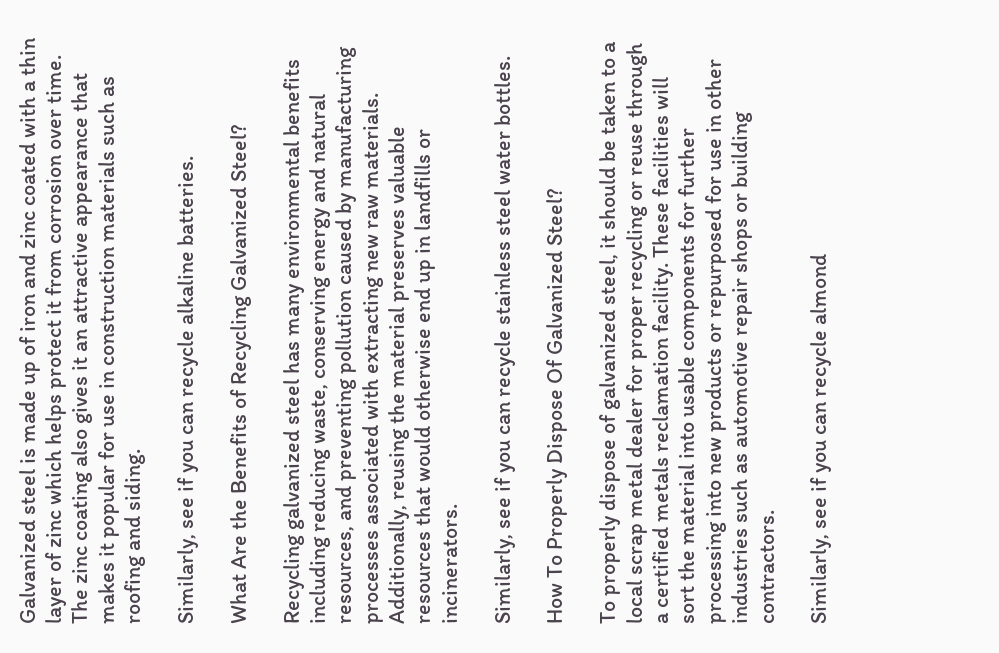Galvanized steel is made up of iron and zinc coated with a thin layer of zinc which helps protect it from corrosion over time. The zinc coating also gives it an attractive appearance that makes it popular for use in construction materials such as roofing and siding.

Similarly, see if you can recycle alkaline batteries.

What Are the Benefits of Recycling Galvanized Steel?

Recycling galvanized steel has many environmental benefits including reducing waste, conserving energy and natural resources, and preventing pollution caused by manufacturing processes associated with extracting new raw materials. Additionally, reusing the material preserves valuable resources that would otherwise end up in landfills or incinerators.

Similarly, see if you can recycle stainless steel water bottles.

How To Properly Dispose Of Galvanized Steel?

To properly dispose of galvanized steel, it should be taken to a local scrap metal dealer for proper recycling or reuse through a certified metals reclamation facility. These facilities will sort the material into usable components for further processing into new products or repurposed for use in other industries such as automotive repair shops or building contractors.

Similarly, see if you can recycle almond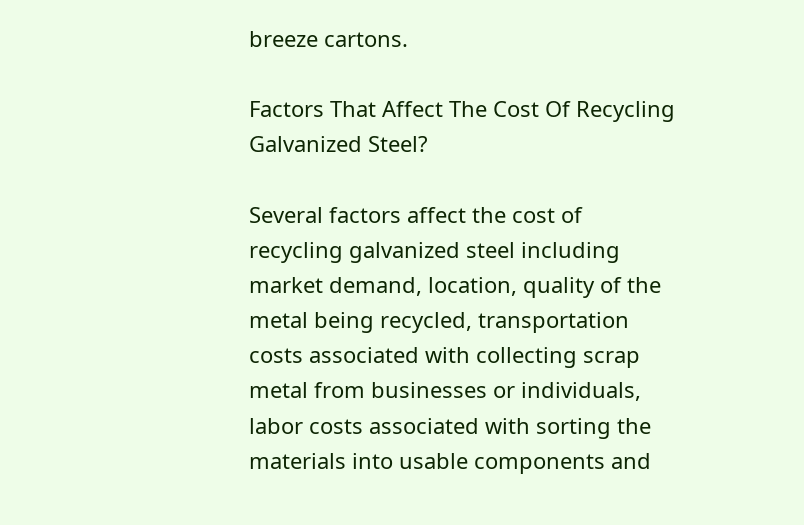breeze cartons.

Factors That Affect The Cost Of Recycling Galvanized Steel?

Several factors affect the cost of recycling galvanized steel including market demand, location, quality of the metal being recycled, transportation costs associated with collecting scrap metal from businesses or individuals, labor costs associated with sorting the materials into usable components and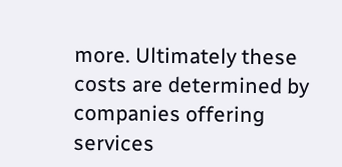more. Ultimately these costs are determined by companies offering services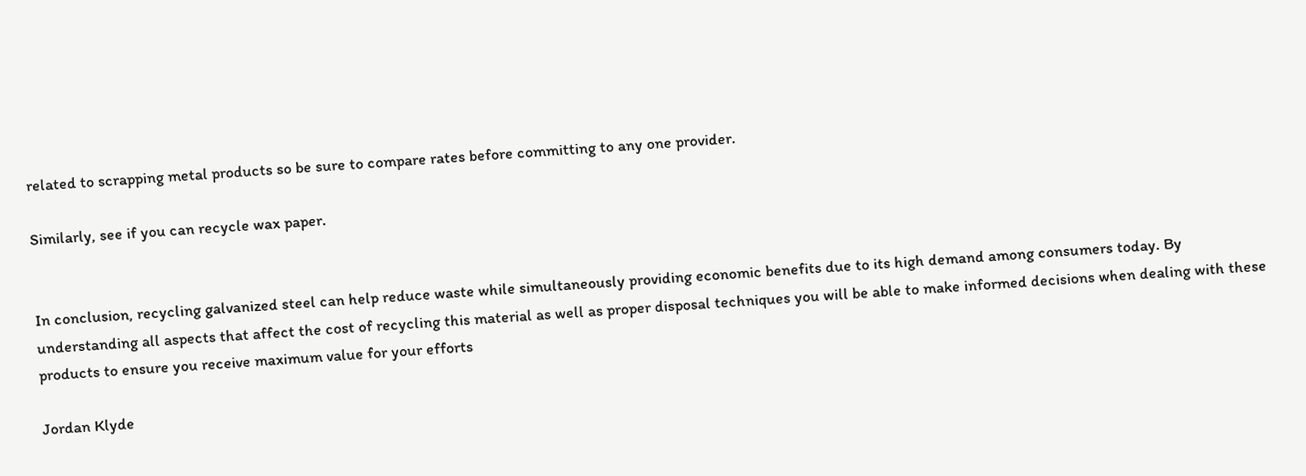related to scrapping metal products so be sure to compare rates before committing to any one provider.

Similarly, see if you can recycle wax paper.


In conclusion, recycling galvanized steel can help reduce waste while simultaneously providing economic benefits due to its high demand among consumers today. By understanding all aspects that affect the cost of recycling this material as well as proper disposal techniques you will be able to make informed decisions when dealing with these products to ensure you receive maximum value for your efforts

Jordan Klyde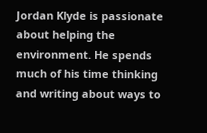Jordan Klyde is passionate about helping the environment. He spends much of his time thinking and writing about ways to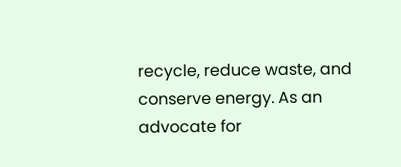recycle, reduce waste, and conserve energy. As an advocate for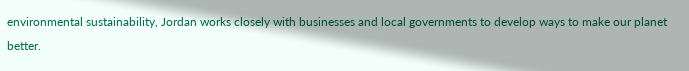environmental sustainability, Jordan works closely with businesses and local governments to develop ways to make our planet better.